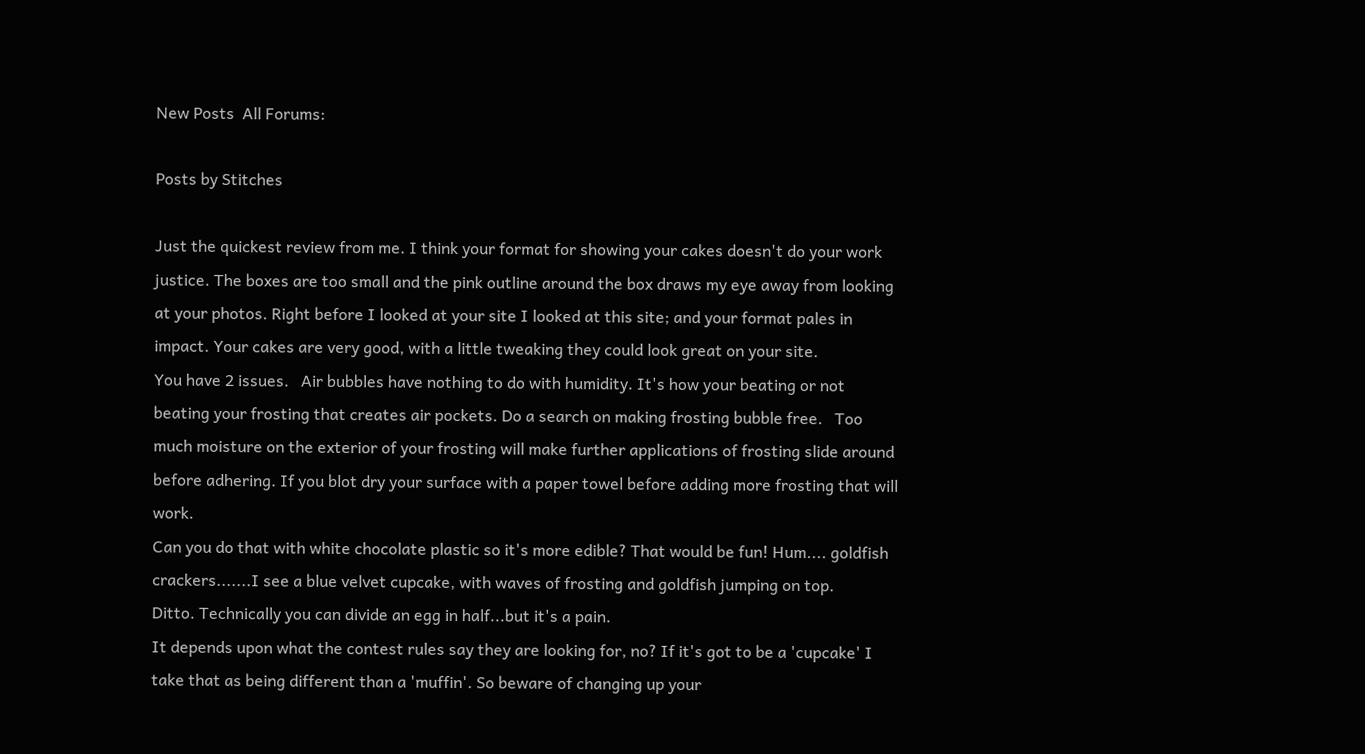New Posts  All Forums:

Posts by Stitches

Just the quickest review from me. I think your format for showing your cakes doesn't do your work justice. The boxes are too small and the pink outline around the box draws my eye away from looking at your photos. Right before I looked at your site I looked at this site; and your format pales in impact. Your cakes are very good, with a little tweaking they could look great on your site.
You have 2 issues.   Air bubbles have nothing to do with humidity. It's how your beating or not beating your frosting that creates air pockets. Do a search on making frosting bubble free.   Too much moisture on the exterior of your frosting will make further applications of frosting slide around before adhering. If you blot dry your surface with a paper towel before adding more frosting that will work.
Can you do that with white chocolate plastic so it's more edible? That would be fun! Hum.... goldfish crackers.......I see a blue velvet cupcake, with waves of frosting and goldfish jumping on top.
Ditto. Technically you can divide an egg in half...but it's a pain.
It depends upon what the contest rules say they are looking for, no? If it's got to be a 'cupcake' I take that as being different than a 'muffin'. So beware of changing up your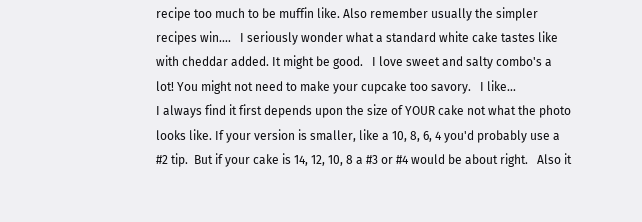recipe too much to be muffin like. Also remember usually the simpler recipes win....   I seriously wonder what a standard white cake tastes like with cheddar added. It might be good.   I love sweet and salty combo's a lot! You might not need to make your cupcake too savory.   I like...
I always find it first depends upon the size of YOUR cake not what the photo looks like. If your version is smaller, like a 10, 8, 6, 4 you'd probably use a #2 tip.  But if your cake is 14, 12, 10, 8 a #3 or #4 would be about right.   Also it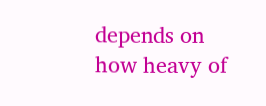depends on how heavy of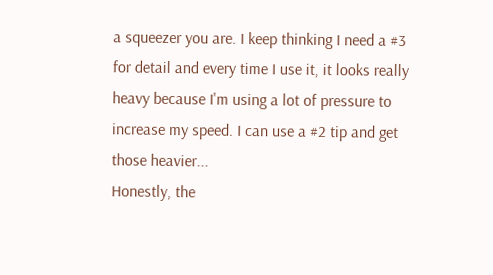a squeezer you are. I keep thinking I need a #3 for detail and every time I use it, it looks really heavy because I'm using a lot of pressure to increase my speed. I can use a #2 tip and get those heavier...
Honestly, the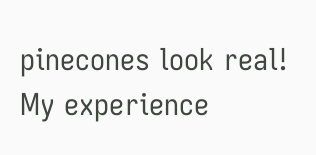pinecones look real!
My experience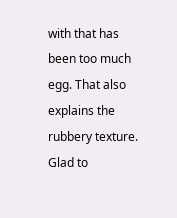with that has been too much egg. That also explains the rubbery texture.
Glad to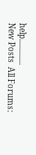help.............
New Posts  All Forums: